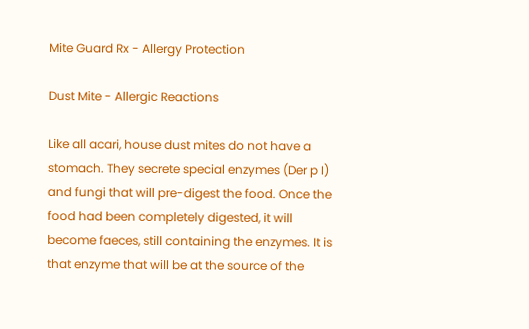Mite Guard Rx - Allergy Protection

Dust Mite - Allergic Reactions

Like all acari, house dust mites do not have a stomach. They secrete special enzymes (Der p I) and fungi that will pre-digest the food. Once the food had been completely digested, it will become faeces, still containing the enzymes. It is that enzyme that will be at the source of the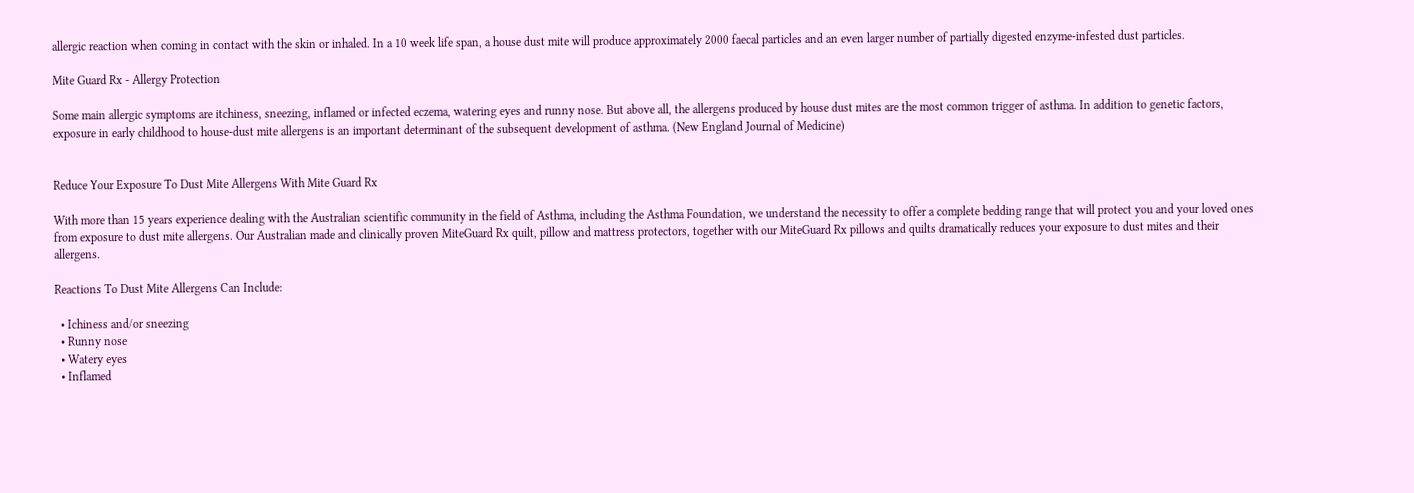allergic reaction when coming in contact with the skin or inhaled. In a 10 week life span, a house dust mite will produce approximately 2000 faecal particles and an even larger number of partially digested enzyme-infested dust particles.

Mite Guard Rx - Allergy Protection

Some main allergic symptoms are itchiness, sneezing, inflamed or infected eczema, watering eyes and runny nose. But above all, the allergens produced by house dust mites are the most common trigger of asthma. In addition to genetic factors, exposure in early childhood to house-dust mite allergens is an important determinant of the subsequent development of asthma. (New England Journal of Medicine)


Reduce Your Exposure To Dust Mite Allergens With Mite Guard Rx

With more than 15 years experience dealing with the Australian scientific community in the field of Asthma, including the Asthma Foundation, we understand the necessity to offer a complete bedding range that will protect you and your loved ones from exposure to dust mite allergens. Our Australian made and clinically proven MiteGuard Rx quilt, pillow and mattress protectors, together with our MiteGuard Rx pillows and quilts dramatically reduces your exposure to dust mites and their allergens.

Reactions To Dust Mite Allergens Can Include:

  • Ichiness and/or sneezing
  • Runny nose
  • Watery eyes
  • Inflamed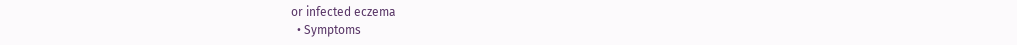or infected eczema
  • Symptoms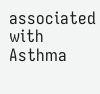associated with Asthma